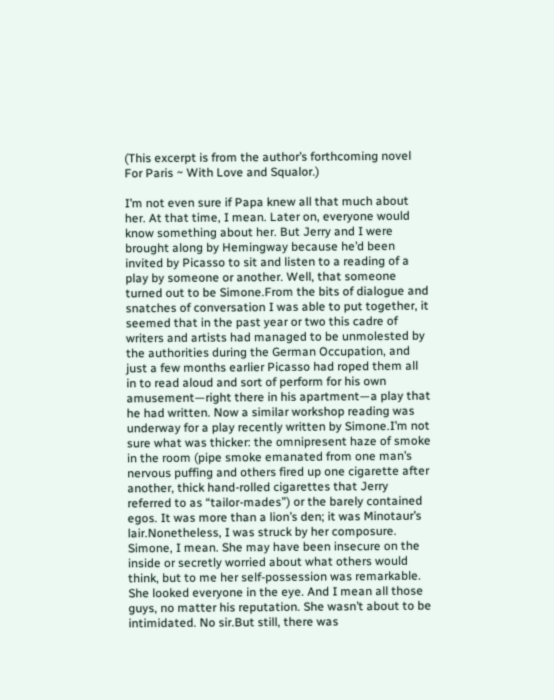(This excerpt is from the author’s forthcoming novel For Paris ~ With Love and Squalor.)

I’m not even sure if Papa knew all that much about her. At that time, I mean. Later on, everyone would know something about her. But Jerry and I were brought along by Hemingway because he’d been invited by Picasso to sit and listen to a reading of a play by someone or another. Well, that someone turned out to be Simone.From the bits of dialogue and snatches of conversation I was able to put together, it seemed that in the past year or two this cadre of writers and artists had managed to be unmolested by the authorities during the German Occupation, and just a few months earlier Picasso had roped them all in to read aloud and sort of perform for his own amusement—right there in his apartment—a play that he had written. Now a similar workshop reading was underway for a play recently written by Simone.I’m not sure what was thicker: the omnipresent haze of smoke in the room (pipe smoke emanated from one man’s nervous puffing and others fired up one cigarette after another, thick hand-rolled cigarettes that Jerry referred to as “tailor-mades”) or the barely contained egos. It was more than a lion’s den; it was Minotaur’s lair.Nonetheless, I was struck by her composure. Simone, I mean. She may have been insecure on the inside or secretly worried about what others would think, but to me her self-possession was remarkable. She looked everyone in the eye. And I mean all those guys, no matter his reputation. She wasn’t about to be intimidated. No sir.But still, there was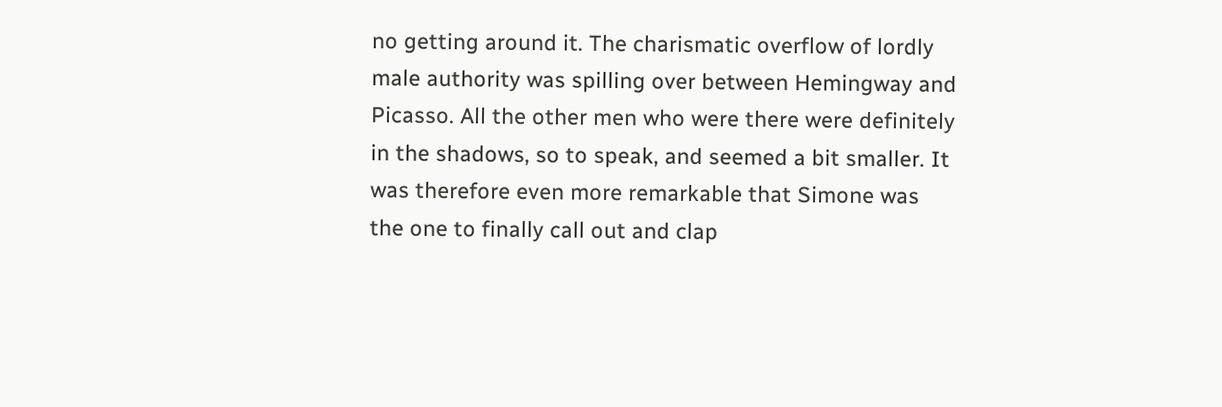no getting around it. The charismatic overflow of lordly male authority was spilling over between Hemingway and Picasso. All the other men who were there were definitely in the shadows, so to speak, and seemed a bit smaller. It was therefore even more remarkable that Simone was the one to finally call out and clap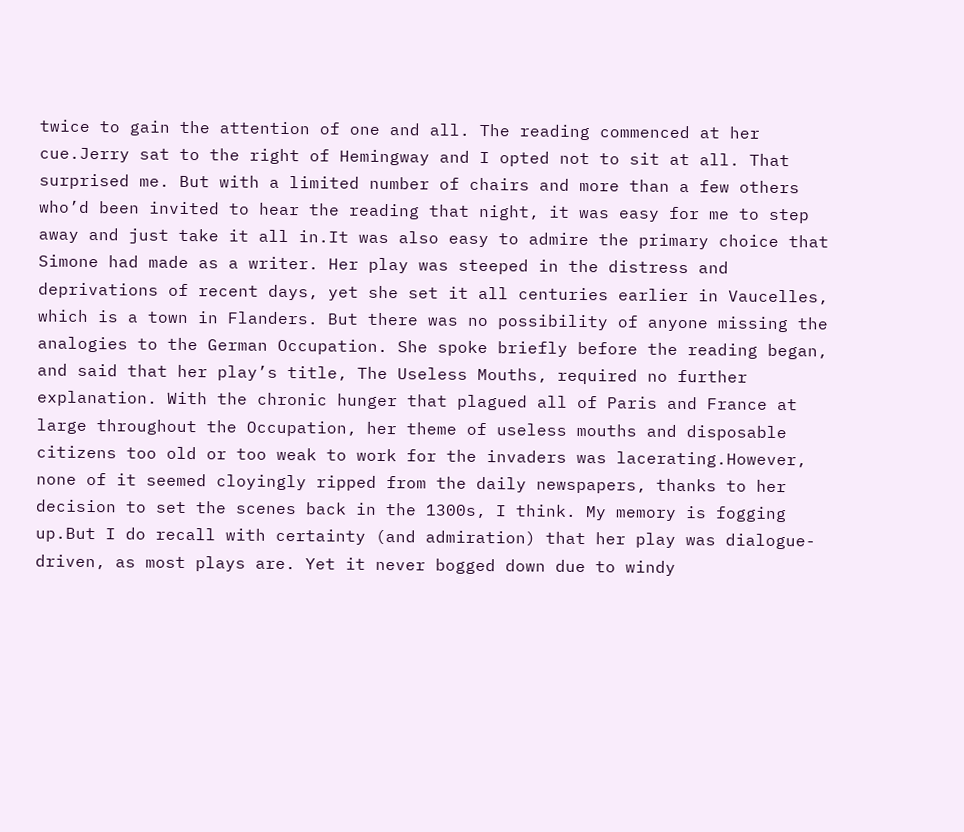twice to gain the attention of one and all. The reading commenced at her cue.Jerry sat to the right of Hemingway and I opted not to sit at all. That surprised me. But with a limited number of chairs and more than a few others who’d been invited to hear the reading that night, it was easy for me to step away and just take it all in.It was also easy to admire the primary choice that Simone had made as a writer. Her play was steeped in the distress and deprivations of recent days, yet she set it all centuries earlier in Vaucelles, which is a town in Flanders. But there was no possibility of anyone missing the analogies to the German Occupation. She spoke briefly before the reading began, and said that her play’s title, The Useless Mouths, required no further explanation. With the chronic hunger that plagued all of Paris and France at large throughout the Occupation, her theme of useless mouths and disposable citizens too old or too weak to work for the invaders was lacerating.However, none of it seemed cloyingly ripped from the daily newspapers, thanks to her decision to set the scenes back in the 1300s, I think. My memory is fogging up.But I do recall with certainty (and admiration) that her play was dialogue-driven, as most plays are. Yet it never bogged down due to windy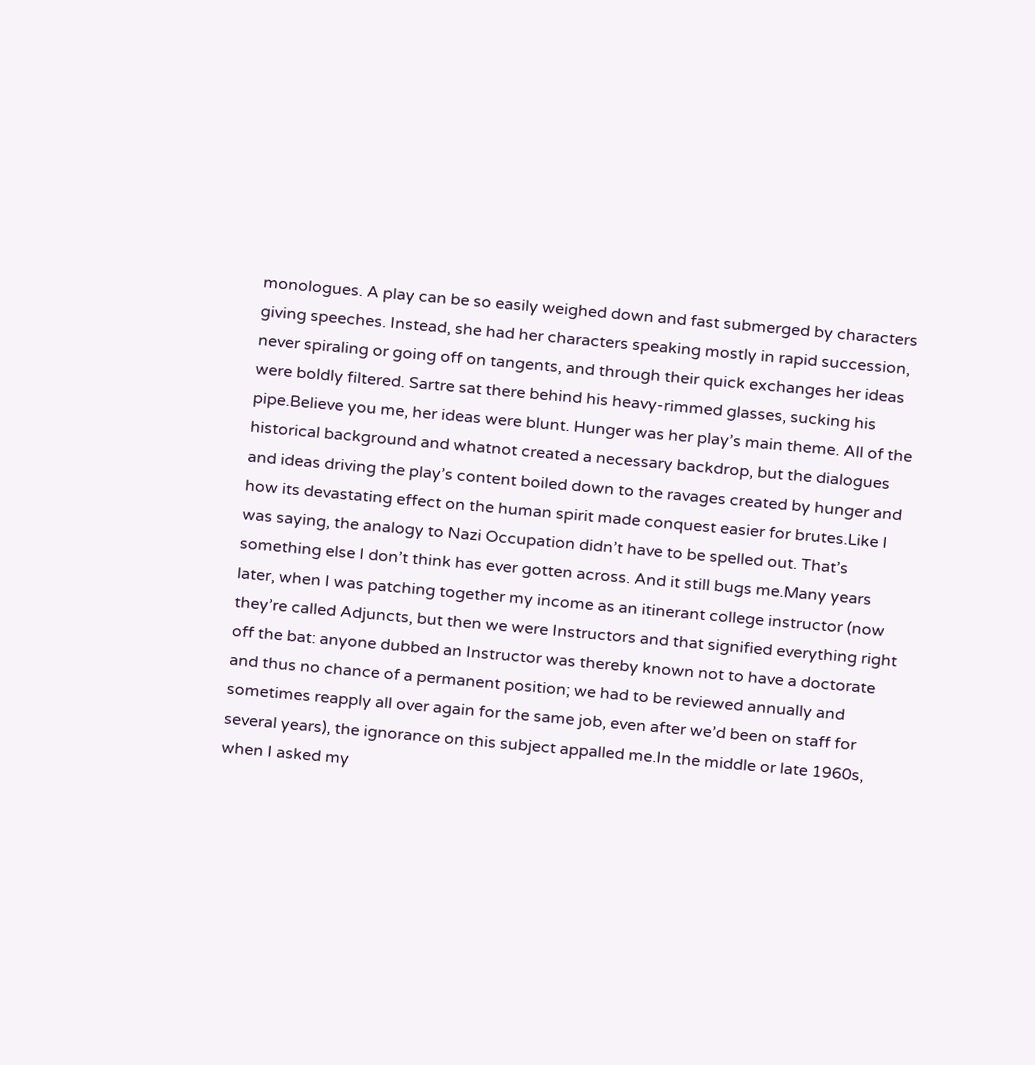monologues. A play can be so easily weighed down and fast submerged by characters giving speeches. Instead, she had her characters speaking mostly in rapid succession, never spiraling or going off on tangents, and through their quick exchanges her ideas were boldly filtered. Sartre sat there behind his heavy-rimmed glasses, sucking his pipe.Believe you me, her ideas were blunt. Hunger was her play’s main theme. All of the historical background and whatnot created a necessary backdrop, but the dialogues and ideas driving the play’s content boiled down to the ravages created by hunger and how its devastating effect on the human spirit made conquest easier for brutes.Like I was saying, the analogy to Nazi Occupation didn’t have to be spelled out. That’s something else I don’t think has ever gotten across. And it still bugs me.Many years later, when I was patching together my income as an itinerant college instructor (now they’re called Adjuncts, but then we were Instructors and that signified everything right off the bat: anyone dubbed an Instructor was thereby known not to have a doctorate and thus no chance of a permanent position; we had to be reviewed annually and sometimes reapply all over again for the same job, even after we’d been on staff for several years), the ignorance on this subject appalled me.In the middle or late 1960s, when I asked my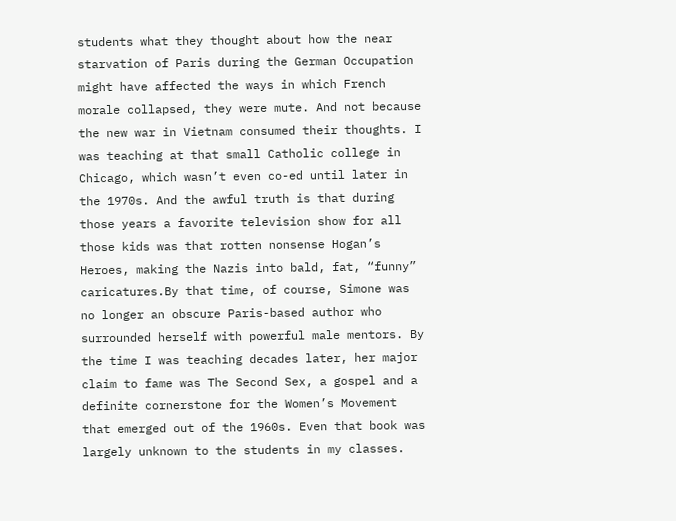students what they thought about how the near starvation of Paris during the German Occupation might have affected the ways in which French morale collapsed, they were mute. And not because the new war in Vietnam consumed their thoughts. I was teaching at that small Catholic college in Chicago, which wasn’t even co-ed until later in the 1970s. And the awful truth is that during those years a favorite television show for all those kids was that rotten nonsense Hogan’s Heroes, making the Nazis into bald, fat, “funny” caricatures.By that time, of course, Simone was no longer an obscure Paris-based author who surrounded herself with powerful male mentors. By the time I was teaching decades later, her major claim to fame was The Second Sex, a gospel and a definite cornerstone for the Women’s Movement that emerged out of the 1960s. Even that book was largely unknown to the students in my classes.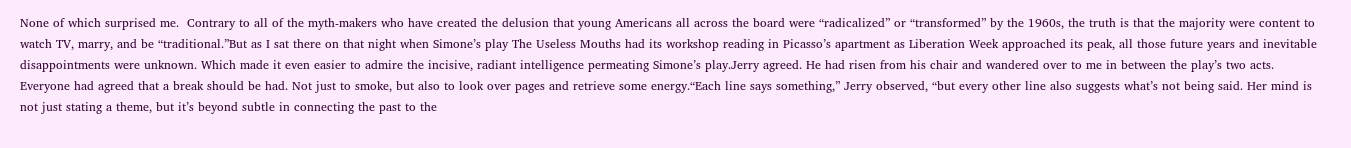None of which surprised me.  Contrary to all of the myth-makers who have created the delusion that young Americans all across the board were “radicalized” or “transformed” by the 1960s, the truth is that the majority were content to watch TV, marry, and be “traditional.”But as I sat there on that night when Simone’s play The Useless Mouths had its workshop reading in Picasso’s apartment as Liberation Week approached its peak, all those future years and inevitable disappointments were unknown. Which made it even easier to admire the incisive, radiant intelligence permeating Simone’s play.Jerry agreed. He had risen from his chair and wandered over to me in between the play’s two acts. Everyone had agreed that a break should be had. Not just to smoke, but also to look over pages and retrieve some energy.“Each line says something,” Jerry observed, “but every other line also suggests what’s not being said. Her mind is not just stating a theme, but it’s beyond subtle in connecting the past to the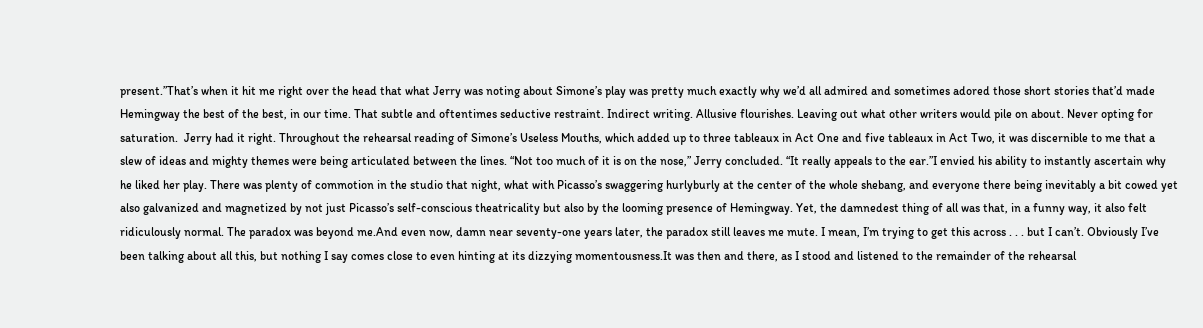present.”That’s when it hit me right over the head that what Jerry was noting about Simone’s play was pretty much exactly why we’d all admired and sometimes adored those short stories that’d made Hemingway the best of the best, in our time. That subtle and oftentimes seductive restraint. Indirect writing. Allusive flourishes. Leaving out what other writers would pile on about. Never opting for saturation.  Jerry had it right. Throughout the rehearsal reading of Simone’s Useless Mouths, which added up to three tableaux in Act One and five tableaux in Act Two, it was discernible to me that a slew of ideas and mighty themes were being articulated between the lines. “Not too much of it is on the nose,” Jerry concluded. “It really appeals to the ear.”I envied his ability to instantly ascertain why he liked her play. There was plenty of commotion in the studio that night, what with Picasso’s swaggering hurlyburly at the center of the whole shebang, and everyone there being inevitably a bit cowed yet also galvanized and magnetized by not just Picasso’s self-conscious theatricality but also by the looming presence of Hemingway. Yet, the damnedest thing of all was that, in a funny way, it also felt ridiculously normal. The paradox was beyond me.And even now, damn near seventy-one years later, the paradox still leaves me mute. I mean, I’m trying to get this across . . . but I can’t. Obviously I’ve been talking about all this, but nothing I say comes close to even hinting at its dizzying momentousness.It was then and there, as I stood and listened to the remainder of the rehearsal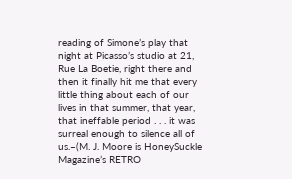reading of Simone’s play that night at Picasso’s studio at 21, Rue La Boetie, right there and then it finally hit me that every little thing about each of our lives in that summer, that year, that ineffable period . . . it was surreal enough to silence all of us.–(M. J. Moore is HoneySuckle Magazine’s RETRO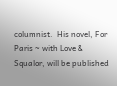columnist.  His novel, For Paris ~ with Love & Squalor, will be published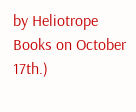by Heliotrope Books on October 17th.)